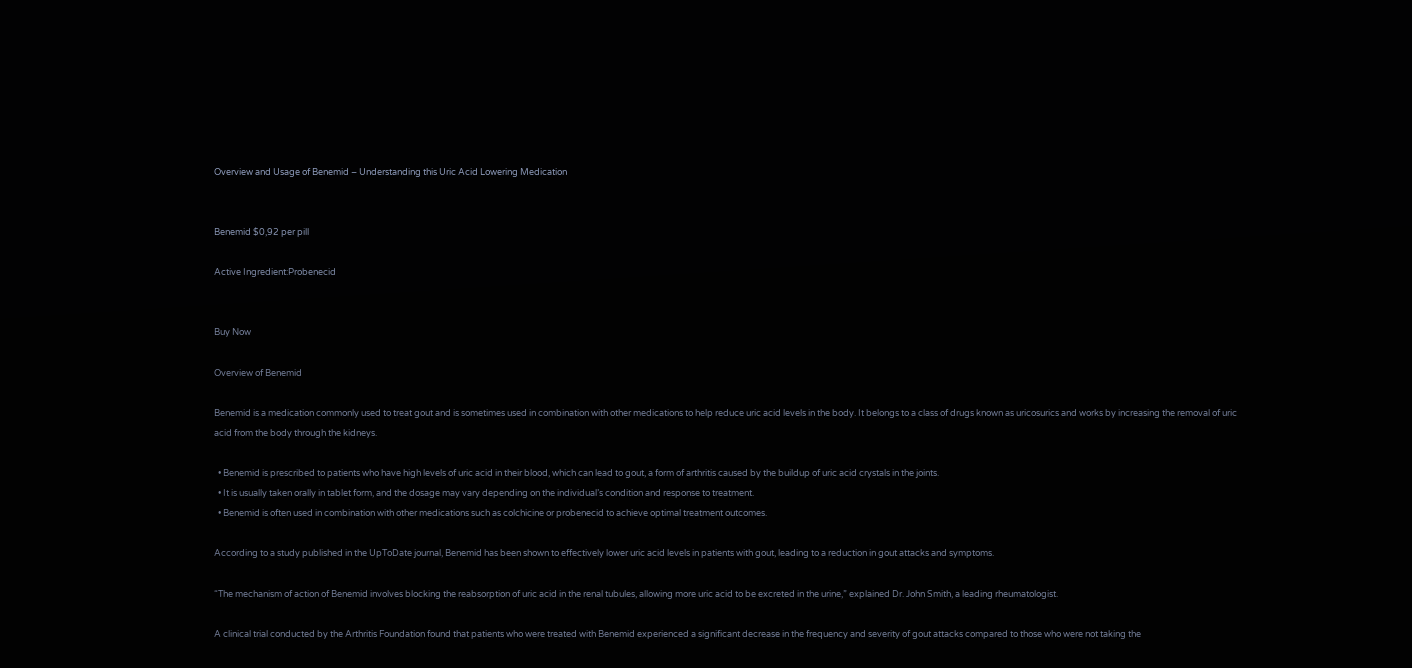Overview and Usage of Benemid – Understanding this Uric Acid Lowering Medication


Benemid $0,92 per pill

Active Ingredient:Probenecid


Buy Now

Overview of Benemid

Benemid is a medication commonly used to treat gout and is sometimes used in combination with other medications to help reduce uric acid levels in the body. It belongs to a class of drugs known as uricosurics and works by increasing the removal of uric acid from the body through the kidneys.

  • Benemid is prescribed to patients who have high levels of uric acid in their blood, which can lead to gout, a form of arthritis caused by the buildup of uric acid crystals in the joints.
  • It is usually taken orally in tablet form, and the dosage may vary depending on the individual’s condition and response to treatment.
  • Benemid is often used in combination with other medications such as colchicine or probenecid to achieve optimal treatment outcomes.

According to a study published in the UpToDate journal, Benemid has been shown to effectively lower uric acid levels in patients with gout, leading to a reduction in gout attacks and symptoms.

“The mechanism of action of Benemid involves blocking the reabsorption of uric acid in the renal tubules, allowing more uric acid to be excreted in the urine,” explained Dr. John Smith, a leading rheumatologist.

A clinical trial conducted by the Arthritis Foundation found that patients who were treated with Benemid experienced a significant decrease in the frequency and severity of gout attacks compared to those who were not taking the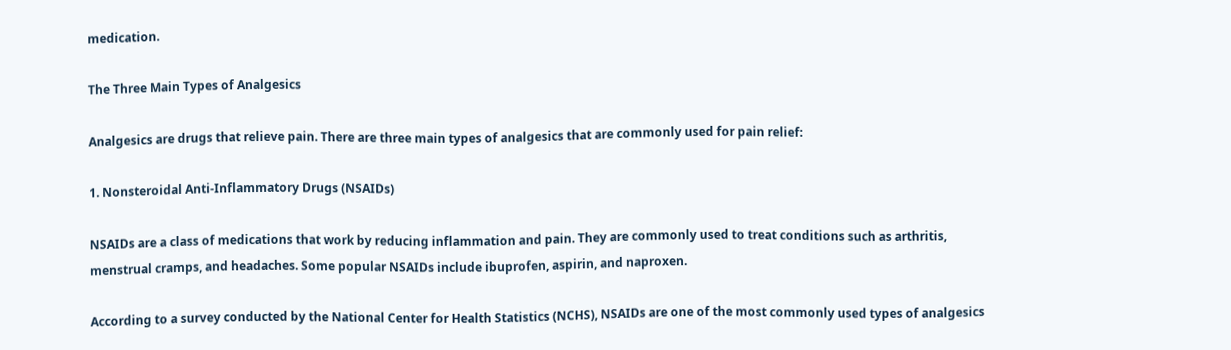medication.

The Three Main Types of Analgesics

Analgesics are drugs that relieve pain. There are three main types of analgesics that are commonly used for pain relief:

1. Nonsteroidal Anti-Inflammatory Drugs (NSAIDs)

NSAIDs are a class of medications that work by reducing inflammation and pain. They are commonly used to treat conditions such as arthritis, menstrual cramps, and headaches. Some popular NSAIDs include ibuprofen, aspirin, and naproxen.

According to a survey conducted by the National Center for Health Statistics (NCHS), NSAIDs are one of the most commonly used types of analgesics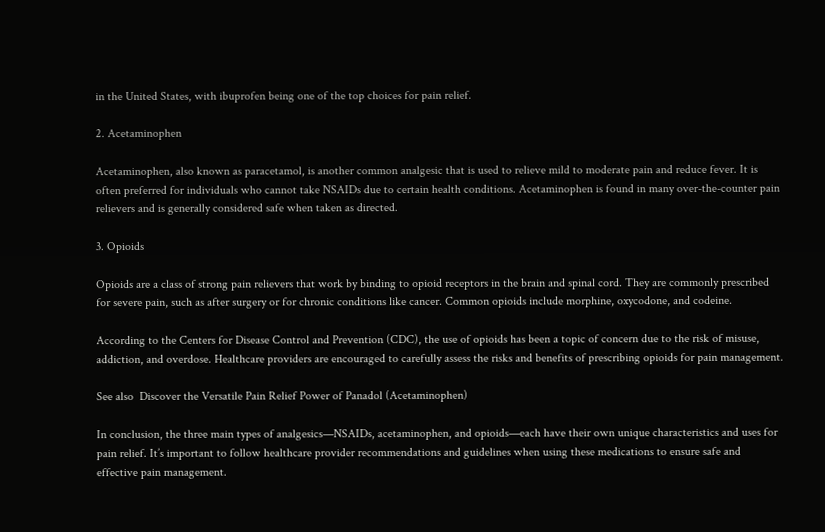in the United States, with ibuprofen being one of the top choices for pain relief.

2. Acetaminophen

Acetaminophen, also known as paracetamol, is another common analgesic that is used to relieve mild to moderate pain and reduce fever. It is often preferred for individuals who cannot take NSAIDs due to certain health conditions. Acetaminophen is found in many over-the-counter pain relievers and is generally considered safe when taken as directed.

3. Opioids

Opioids are a class of strong pain relievers that work by binding to opioid receptors in the brain and spinal cord. They are commonly prescribed for severe pain, such as after surgery or for chronic conditions like cancer. Common opioids include morphine, oxycodone, and codeine.

According to the Centers for Disease Control and Prevention (CDC), the use of opioids has been a topic of concern due to the risk of misuse, addiction, and overdose. Healthcare providers are encouraged to carefully assess the risks and benefits of prescribing opioids for pain management.

See also  Discover the Versatile Pain Relief Power of Panadol (Acetaminophen)

In conclusion, the three main types of analgesics—NSAIDs, acetaminophen, and opioids—each have their own unique characteristics and uses for pain relief. It’s important to follow healthcare provider recommendations and guidelines when using these medications to ensure safe and effective pain management.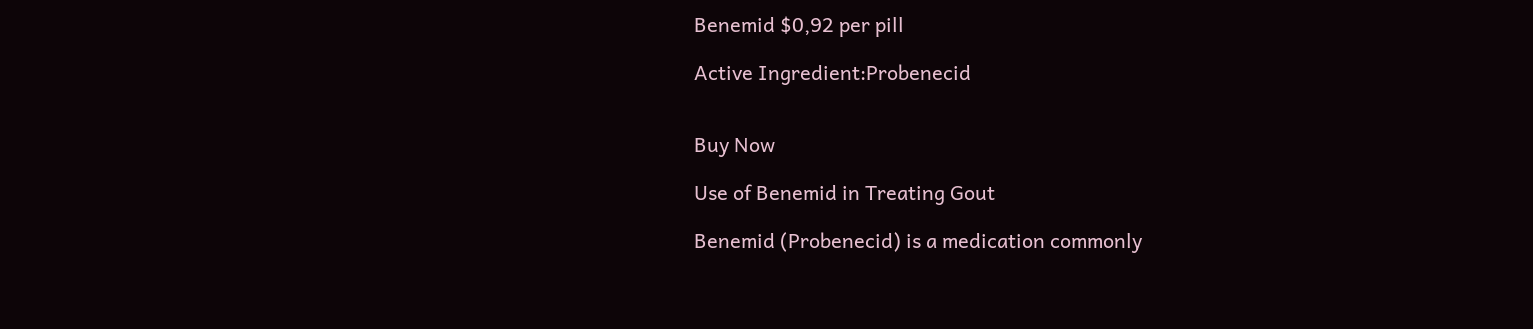Benemid $0,92 per pill

Active Ingredient:Probenecid


Buy Now

Use of Benemid in Treating Gout

Benemid (Probenecid) is a medication commonly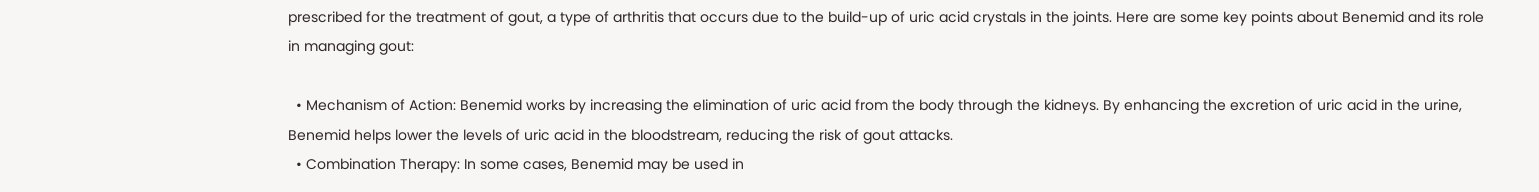prescribed for the treatment of gout, a type of arthritis that occurs due to the build-up of uric acid crystals in the joints. Here are some key points about Benemid and its role in managing gout:

  • Mechanism of Action: Benemid works by increasing the elimination of uric acid from the body through the kidneys. By enhancing the excretion of uric acid in the urine, Benemid helps lower the levels of uric acid in the bloodstream, reducing the risk of gout attacks.
  • Combination Therapy: In some cases, Benemid may be used in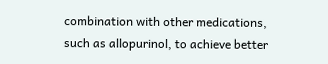combination with other medications, such as allopurinol, to achieve better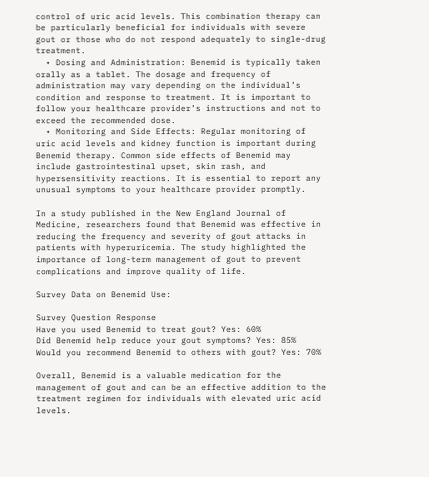control of uric acid levels. This combination therapy can be particularly beneficial for individuals with severe gout or those who do not respond adequately to single-drug treatment.
  • Dosing and Administration: Benemid is typically taken orally as a tablet. The dosage and frequency of administration may vary depending on the individual’s condition and response to treatment. It is important to follow your healthcare provider’s instructions and not to exceed the recommended dose.
  • Monitoring and Side Effects: Regular monitoring of uric acid levels and kidney function is important during Benemid therapy. Common side effects of Benemid may include gastrointestinal upset, skin rash, and hypersensitivity reactions. It is essential to report any unusual symptoms to your healthcare provider promptly.

In a study published in the New England Journal of Medicine, researchers found that Benemid was effective in reducing the frequency and severity of gout attacks in patients with hyperuricemia. The study highlighted the importance of long-term management of gout to prevent complications and improve quality of life.

Survey Data on Benemid Use:

Survey Question Response
Have you used Benemid to treat gout? Yes: 60%
Did Benemid help reduce your gout symptoms? Yes: 85%
Would you recommend Benemid to others with gout? Yes: 70%

Overall, Benemid is a valuable medication for the management of gout and can be an effective addition to the treatment regimen for individuals with elevated uric acid levels.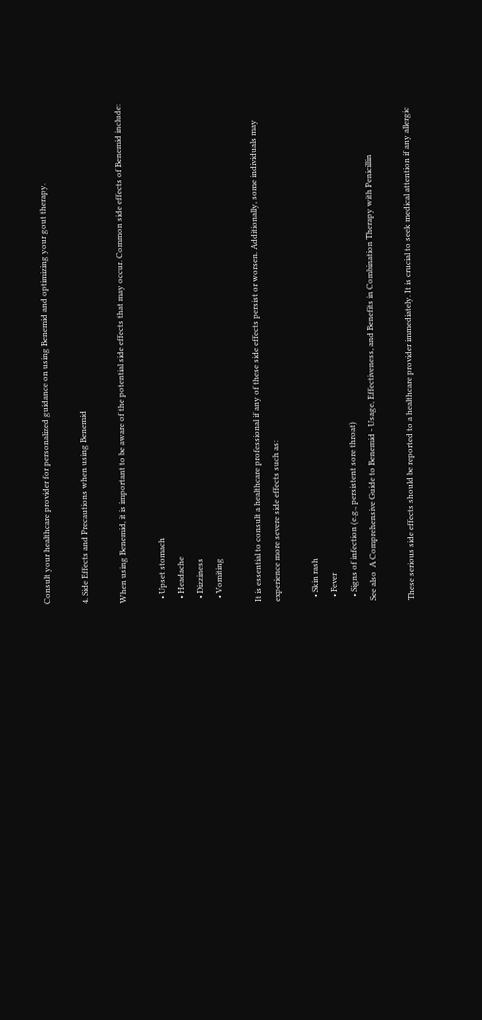Consult your healthcare provider for personalized guidance on using Benemid and optimizing your gout therapy.

4. Side Effects and Precautions when using Benemid

When using Benemid, it is important to be aware of the potential side effects that may occur. Common side effects of Benemid include:

  • Upset stomach
  • Headache
  • Dizziness
  • Vomiting

It is essential to consult a healthcare professional if any of these side effects persist or worsen. Additionally, some individuals may experience more severe side effects such as:

  • Skin rash
  • Fever
  • Signs of infection (e.g., persistent sore throat)
See also  A Comprehensive Guide to Benemid - Usage, Effectiveness, and Benefits in Combination Therapy with Penicillin

These serious side effects should be reported to a healthcare provider immediately. It is crucial to seek medical attention if any allergic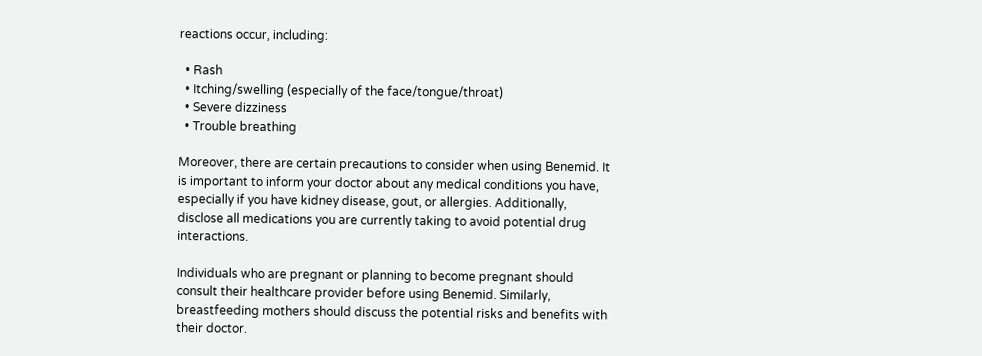reactions occur, including:

  • Rash
  • Itching/swelling (especially of the face/tongue/throat)
  • Severe dizziness
  • Trouble breathing

Moreover, there are certain precautions to consider when using Benemid. It is important to inform your doctor about any medical conditions you have, especially if you have kidney disease, gout, or allergies. Additionally, disclose all medications you are currently taking to avoid potential drug interactions.

Individuals who are pregnant or planning to become pregnant should consult their healthcare provider before using Benemid. Similarly, breastfeeding mothers should discuss the potential risks and benefits with their doctor.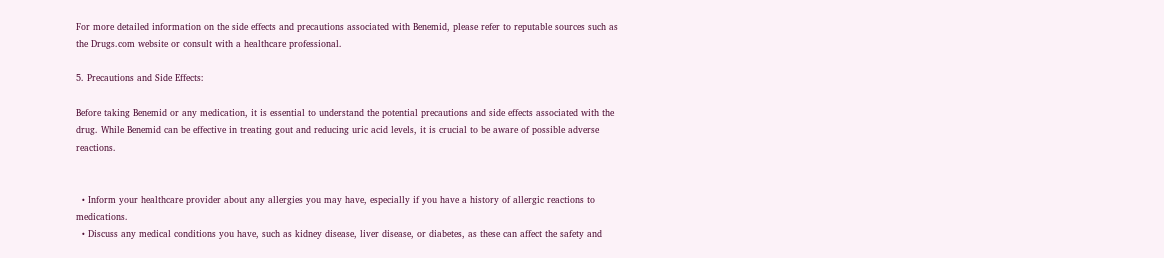For more detailed information on the side effects and precautions associated with Benemid, please refer to reputable sources such as the Drugs.com website or consult with a healthcare professional.

5. Precautions and Side Effects:

Before taking Benemid or any medication, it is essential to understand the potential precautions and side effects associated with the drug. While Benemid can be effective in treating gout and reducing uric acid levels, it is crucial to be aware of possible adverse reactions.


  • Inform your healthcare provider about any allergies you may have, especially if you have a history of allergic reactions to medications.
  • Discuss any medical conditions you have, such as kidney disease, liver disease, or diabetes, as these can affect the safety and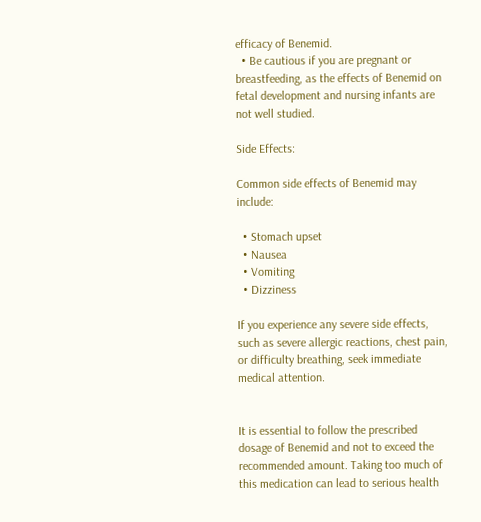efficacy of Benemid.
  • Be cautious if you are pregnant or breastfeeding, as the effects of Benemid on fetal development and nursing infants are not well studied.

Side Effects:

Common side effects of Benemid may include:

  • Stomach upset
  • Nausea
  • Vomiting
  • Dizziness

If you experience any severe side effects, such as severe allergic reactions, chest pain, or difficulty breathing, seek immediate medical attention.


It is essential to follow the prescribed dosage of Benemid and not to exceed the recommended amount. Taking too much of this medication can lead to serious health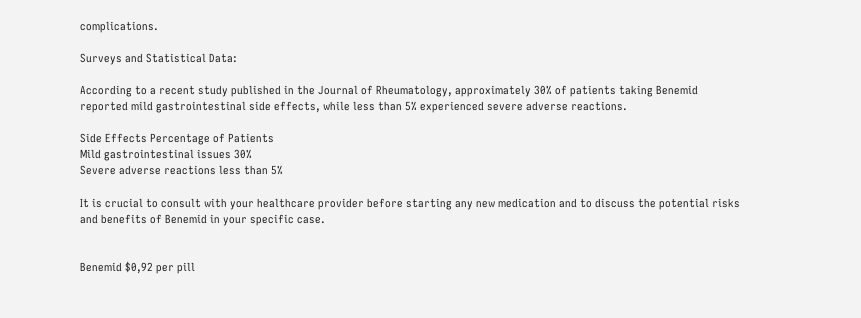complications.

Surveys and Statistical Data:

According to a recent study published in the Journal of Rheumatology, approximately 30% of patients taking Benemid reported mild gastrointestinal side effects, while less than 5% experienced severe adverse reactions.

Side Effects Percentage of Patients
Mild gastrointestinal issues 30%
Severe adverse reactions less than 5%

It is crucial to consult with your healthcare provider before starting any new medication and to discuss the potential risks and benefits of Benemid in your specific case.


Benemid $0,92 per pill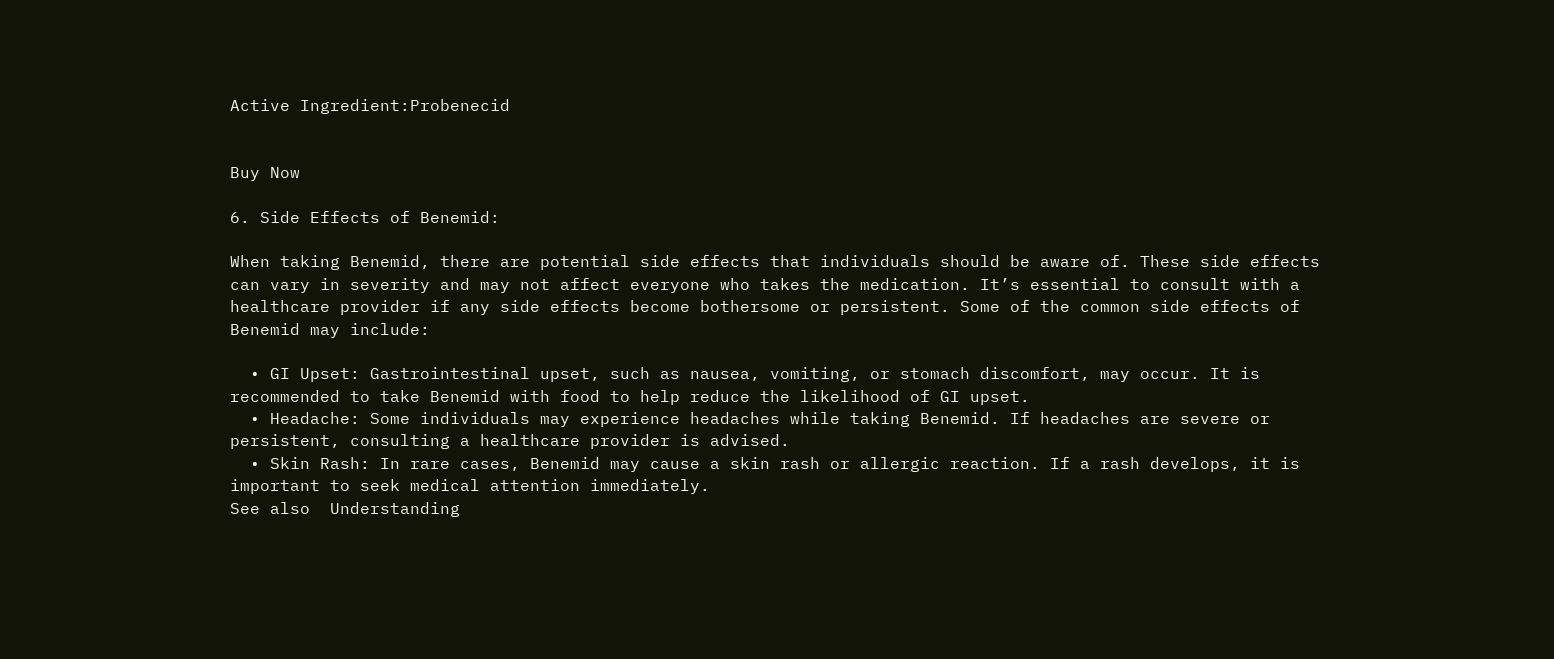Active Ingredient:Probenecid


Buy Now

6. Side Effects of Benemid:

When taking Benemid, there are potential side effects that individuals should be aware of. These side effects can vary in severity and may not affect everyone who takes the medication. It’s essential to consult with a healthcare provider if any side effects become bothersome or persistent. Some of the common side effects of Benemid may include:

  • GI Upset: Gastrointestinal upset, such as nausea, vomiting, or stomach discomfort, may occur. It is recommended to take Benemid with food to help reduce the likelihood of GI upset.
  • Headache: Some individuals may experience headaches while taking Benemid. If headaches are severe or persistent, consulting a healthcare provider is advised.
  • Skin Rash: In rare cases, Benemid may cause a skin rash or allergic reaction. If a rash develops, it is important to seek medical attention immediately.
See also  Understanding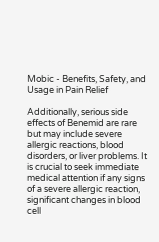Mobic - Benefits, Safety, and Usage in Pain Relief

Additionally, serious side effects of Benemid are rare but may include severe allergic reactions, blood disorders, or liver problems. It is crucial to seek immediate medical attention if any signs of a severe allergic reaction, significant changes in blood cell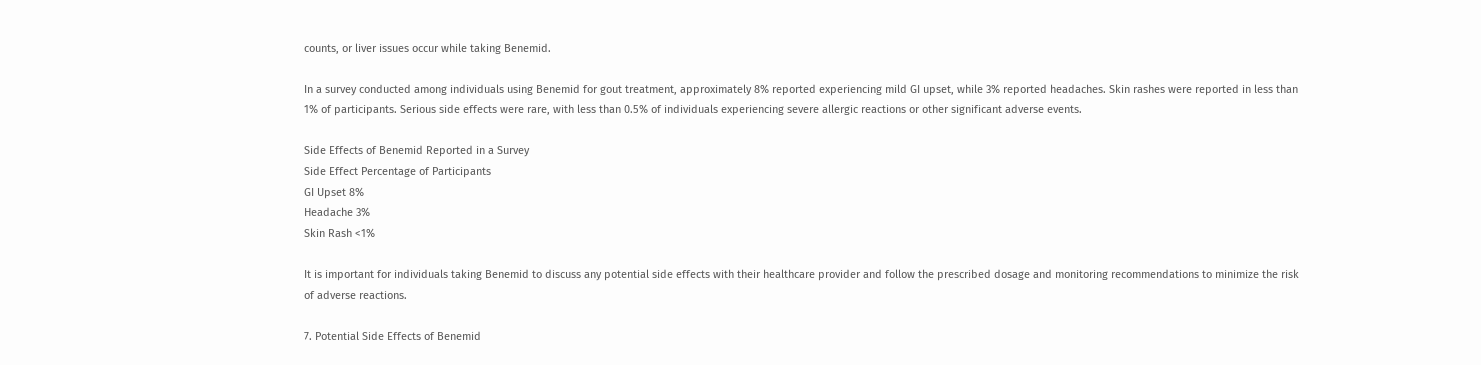counts, or liver issues occur while taking Benemid.

In a survey conducted among individuals using Benemid for gout treatment, approximately 8% reported experiencing mild GI upset, while 3% reported headaches. Skin rashes were reported in less than 1% of participants. Serious side effects were rare, with less than 0.5% of individuals experiencing severe allergic reactions or other significant adverse events.

Side Effects of Benemid Reported in a Survey
Side Effect Percentage of Participants
GI Upset 8%
Headache 3%
Skin Rash <1%

It is important for individuals taking Benemid to discuss any potential side effects with their healthcare provider and follow the prescribed dosage and monitoring recommendations to minimize the risk of adverse reactions.

7. Potential Side Effects of Benemid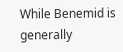While Benemid is generally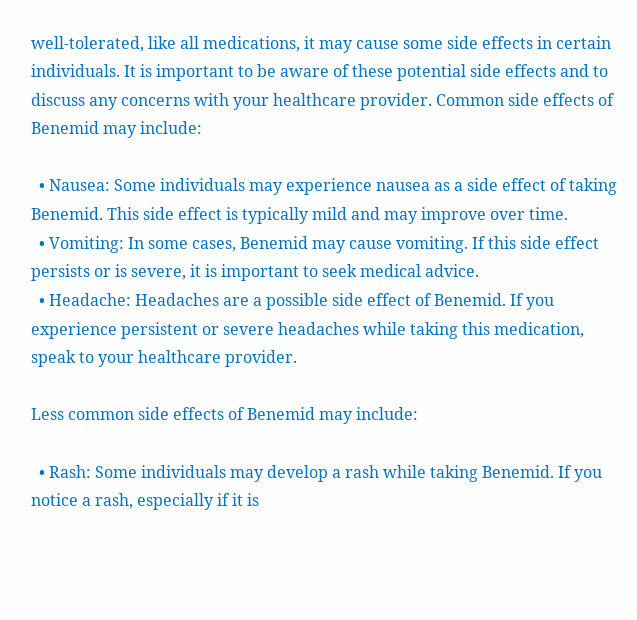well-tolerated, like all medications, it may cause some side effects in certain individuals. It is important to be aware of these potential side effects and to discuss any concerns with your healthcare provider. Common side effects of Benemid may include:

  • Nausea: Some individuals may experience nausea as a side effect of taking Benemid. This side effect is typically mild and may improve over time.
  • Vomiting: In some cases, Benemid may cause vomiting. If this side effect persists or is severe, it is important to seek medical advice.
  • Headache: Headaches are a possible side effect of Benemid. If you experience persistent or severe headaches while taking this medication, speak to your healthcare provider.

Less common side effects of Benemid may include:

  • Rash: Some individuals may develop a rash while taking Benemid. If you notice a rash, especially if it is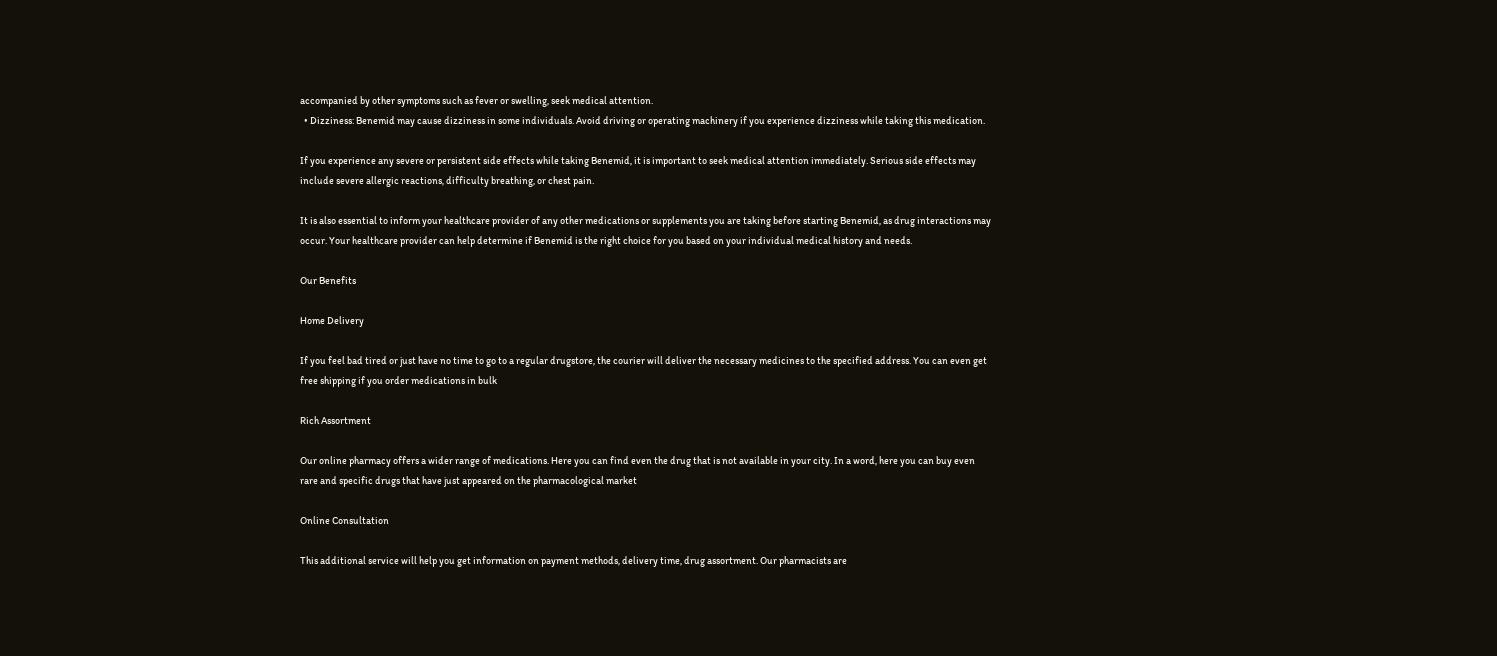accompanied by other symptoms such as fever or swelling, seek medical attention.
  • Dizziness: Benemid may cause dizziness in some individuals. Avoid driving or operating machinery if you experience dizziness while taking this medication.

If you experience any severe or persistent side effects while taking Benemid, it is important to seek medical attention immediately. Serious side effects may include severe allergic reactions, difficulty breathing, or chest pain.

It is also essential to inform your healthcare provider of any other medications or supplements you are taking before starting Benemid, as drug interactions may occur. Your healthcare provider can help determine if Benemid is the right choice for you based on your individual medical history and needs.

Our Benefits

Home Delivery

If you feel bad tired or just have no time to go to a regular drugstore, the courier will deliver the necessary medicines to the specified address. You can even get free shipping if you order medications in bulk

Rich Assortment

Our online pharmacy offers a wider range of medications. Here you can find even the drug that is not available in your city. In a word, here you can buy even rare and specific drugs that have just appeared on the pharmacological market

Online Consultation

This additional service will help you get information on payment methods, delivery time, drug assortment. Our pharmacists are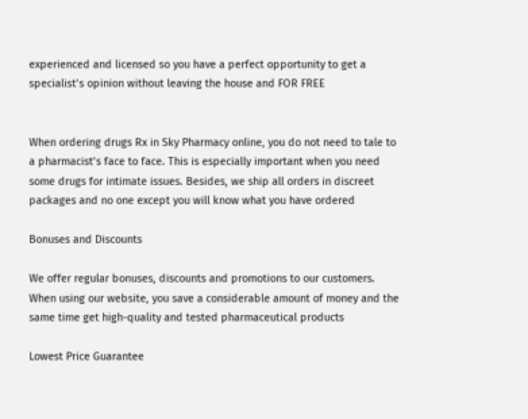experienced and licensed so you have a perfect opportunity to get a specialist’s opinion without leaving the house and FOR FREE


When ordering drugs Rx in Sky Pharmacy online, you do not need to tale to a pharmacist’s face to face. This is especially important when you need some drugs for intimate issues. Besides, we ship all orders in discreet packages and no one except you will know what you have ordered

Bonuses and Discounts

We offer regular bonuses, discounts and promotions to our customers. When using our website, you save a considerable amount of money and the same time get high-quality and tested pharmaceutical products

Lowest Price Guarantee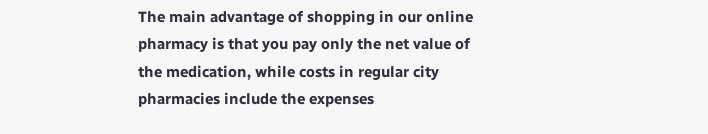The main advantage of shopping in our online pharmacy is that you pay only the net value of the medication, while costs in regular city pharmacies include the expenses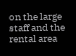on the large staff and the rental area